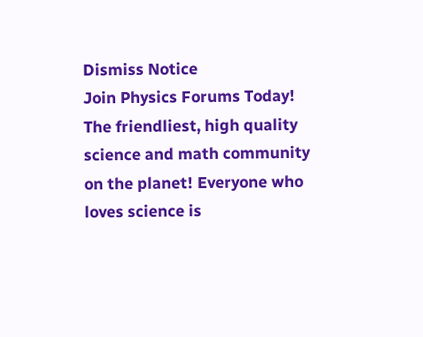Dismiss Notice
Join Physics Forums Today!
The friendliest, high quality science and math community on the planet! Everyone who loves science is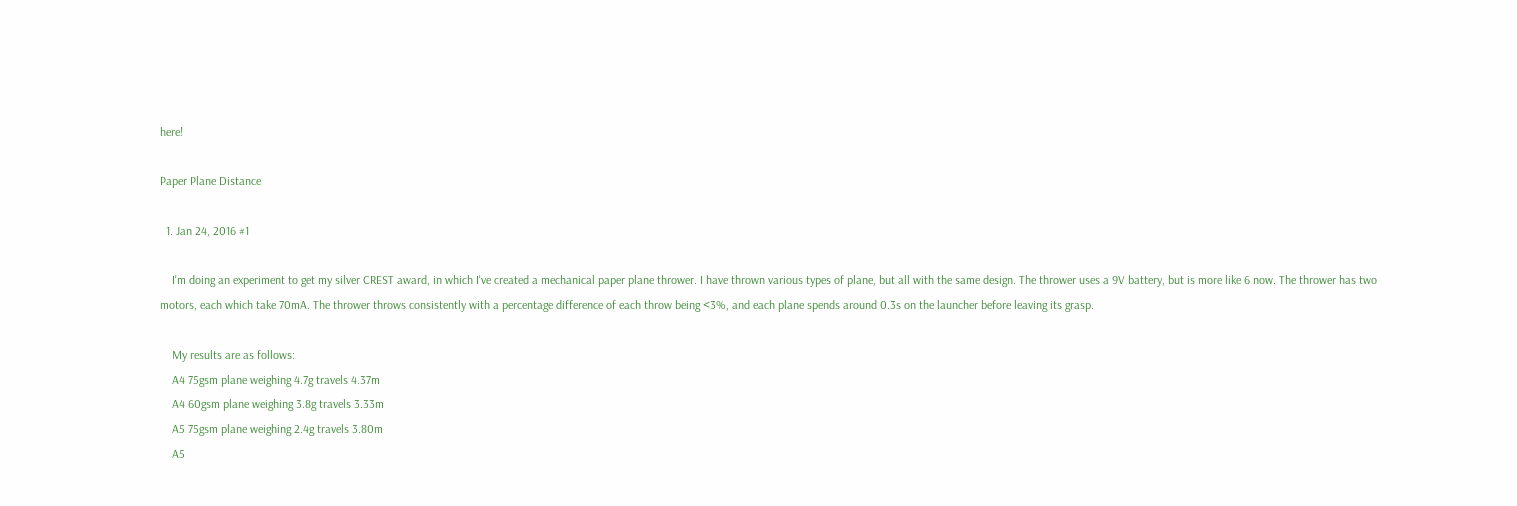here!

Paper Plane Distance

  1. Jan 24, 2016 #1

    I'm doing an experiment to get my silver CREST award, in which I've created a mechanical paper plane thrower. I have thrown various types of plane, but all with the same design. The thrower uses a 9V battery, but is more like 6 now. The thrower has two motors, each which take 70mA. The thrower throws consistently with a percentage difference of each throw being <3%, and each plane spends around 0.3s on the launcher before leaving its grasp.

    My results are as follows:
    A4 75gsm plane weighing 4.7g travels 4.37m
    A4 60gsm plane weighing 3.8g travels 3.33m
    A5 75gsm plane weighing 2.4g travels 3.80m
    A5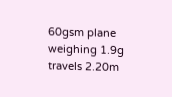60gsm plane weighing 1.9g travels 2.20m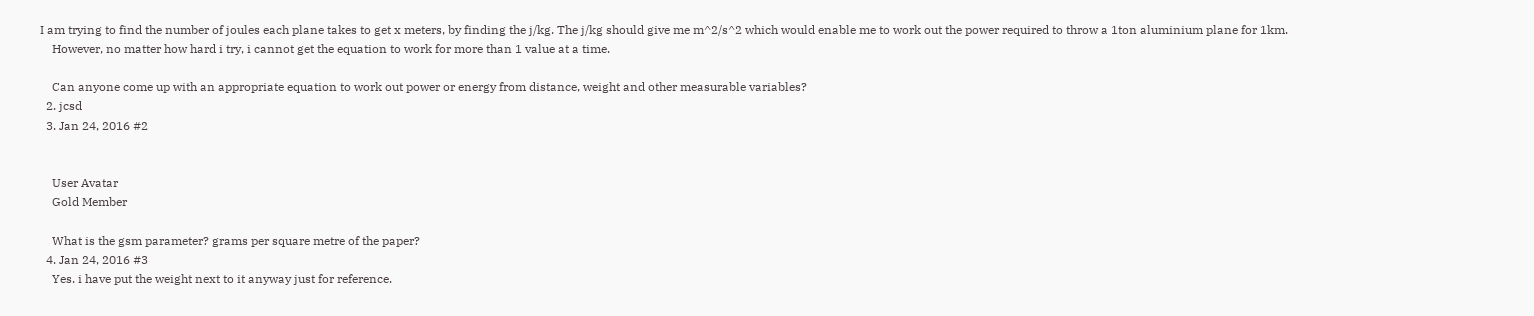I am trying to find the number of joules each plane takes to get x meters, by finding the j/kg. The j/kg should give me m^2/s^2 which would enable me to work out the power required to throw a 1ton aluminium plane for 1km.
    However, no matter how hard i try, i cannot get the equation to work for more than 1 value at a time.

    Can anyone come up with an appropriate equation to work out power or energy from distance, weight and other measurable variables?
  2. jcsd
  3. Jan 24, 2016 #2


    User Avatar
    Gold Member

    What is the gsm parameter? grams per square metre of the paper?
  4. Jan 24, 2016 #3
    Yes. i have put the weight next to it anyway just for reference.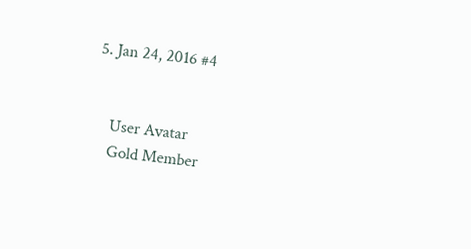5. Jan 24, 2016 #4


    User Avatar
    Gold Member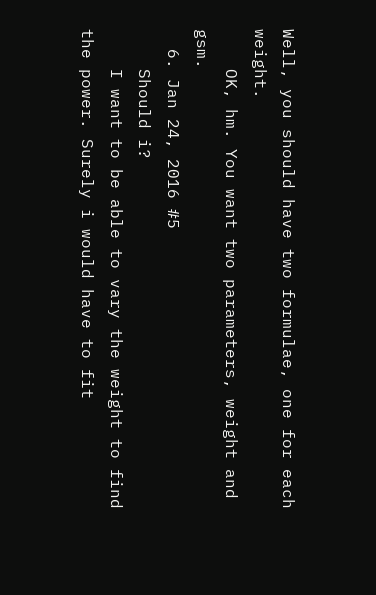Well, you should have two formulae, one for each weight.
    OK, hm. You want two parameters, weight and gsm.
  6. Jan 24, 2016 #5
    Should i?
    I want to be able to vary the weight to find the power. Surely i would have to fit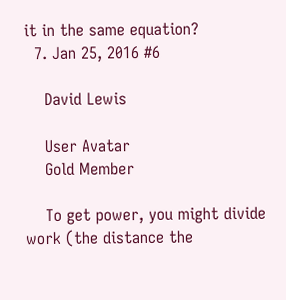it in the same equation?
  7. Jan 25, 2016 #6

    David Lewis

    User Avatar
    Gold Member

    To get power, you might divide work (the distance the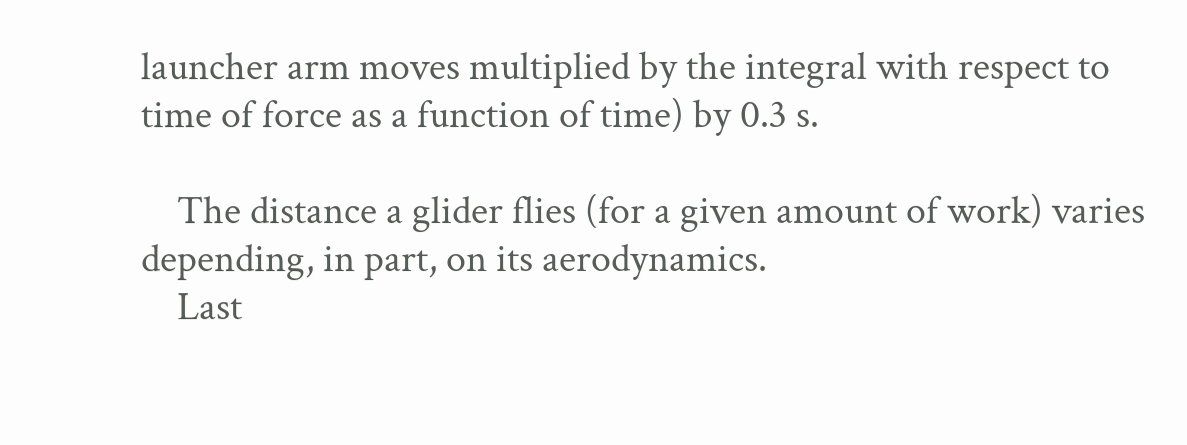launcher arm moves multiplied by the integral with respect to time of force as a function of time) by 0.3 s.

    The distance a glider flies (for a given amount of work) varies depending, in part, on its aerodynamics.
    Last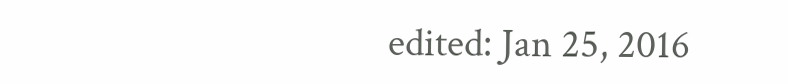edited: Jan 25, 2016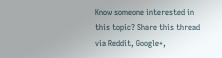Know someone interested in this topic? Share this thread via Reddit, Google+,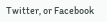Twitter, or Facebook